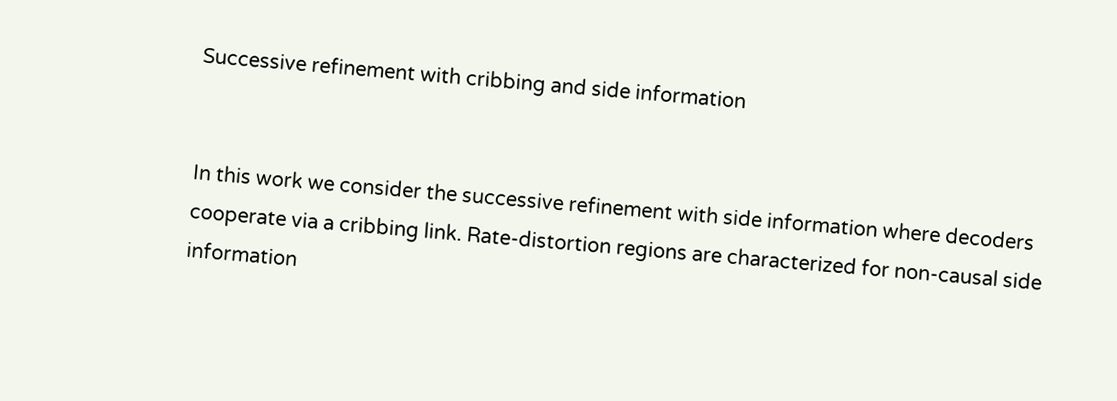Successive refinement with cribbing and side information


In this work we consider the successive refinement with side information where decoders cooperate via a cribbing link. Rate-distortion regions are characterized for non-causal side information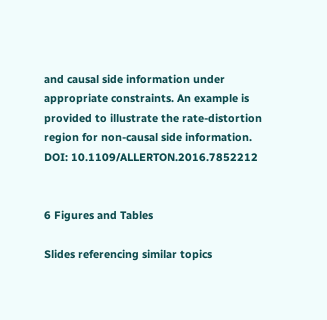and causal side information under appropriate constraints. An example is provided to illustrate the rate-distortion region for non-causal side information.
DOI: 10.1109/ALLERTON.2016.7852212


6 Figures and Tables

Slides referencing similar topics